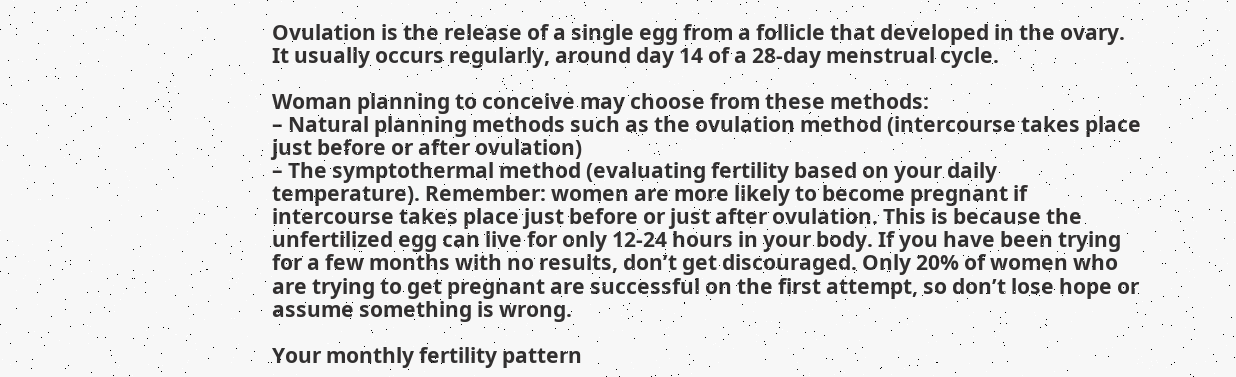Ovulation is the release of a single egg from a follicle that developed in the ovary. It usually occurs regularly, around day 14 of a 28-day menstrual cycle.

Woman planning to conceive may choose from these methods:
– Natural planning methods such as the ovulation method (intercourse takes place just before or after ovulation)
– The symptothermal method (evaluating fertility based on your daily temperature). Remember: women are more likely to become pregnant if intercourse takes place just before or just after ovulation. This is because the unfertilized egg can live for only 12-24 hours in your body. If you have been trying for a few months with no results, don’t get discouraged. Only 20% of women who are trying to get pregnant are successful on the first attempt, so don’t lose hope or assume something is wrong.

Your monthly fertility pattern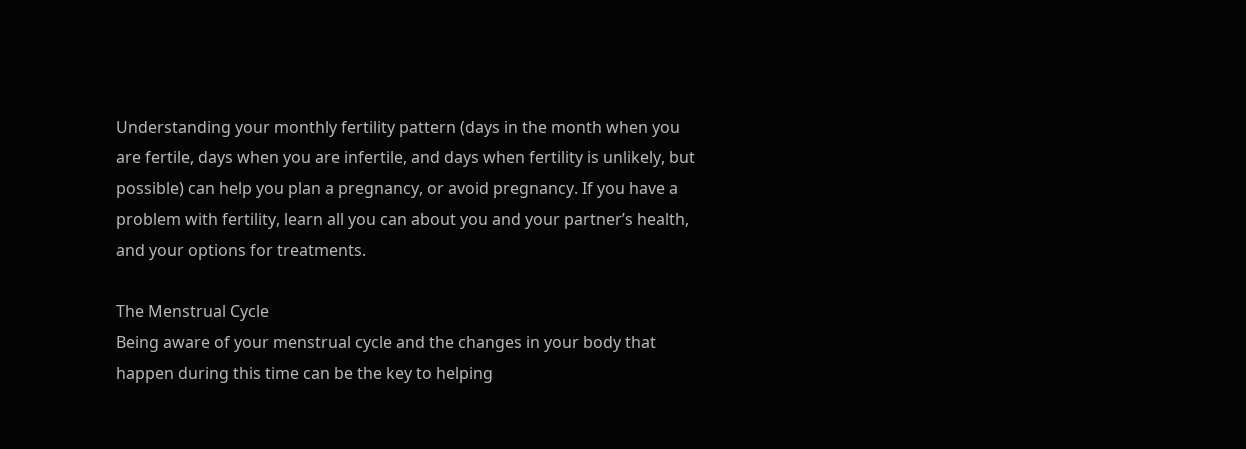Understanding your monthly fertility pattern (days in the month when you are fertile, days when you are infertile, and days when fertility is unlikely, but possible) can help you plan a pregnancy, or avoid pregnancy. If you have a problem with fertility, learn all you can about you and your partner’s health, and your options for treatments.

The Menstrual Cycle
Being aware of your menstrual cycle and the changes in your body that happen during this time can be the key to helping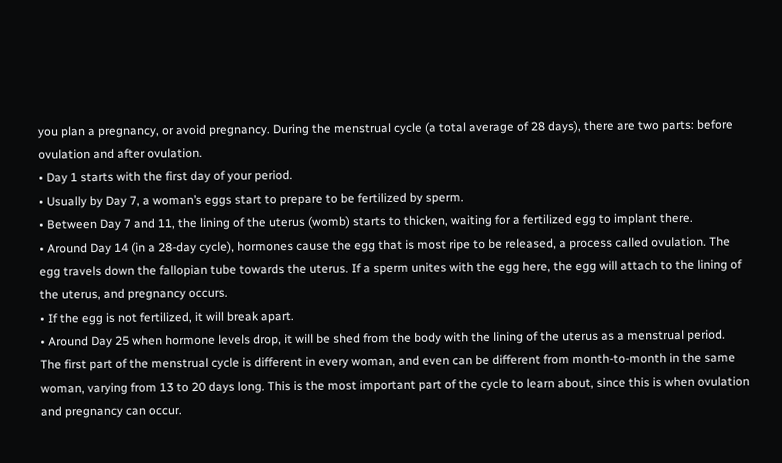you plan a pregnancy, or avoid pregnancy. During the menstrual cycle (a total average of 28 days), there are two parts: before ovulation and after ovulation.
• Day 1 starts with the first day of your period.
• Usually by Day 7, a woman’s eggs start to prepare to be fertilized by sperm.
• Between Day 7 and 11, the lining of the uterus (womb) starts to thicken, waiting for a fertilized egg to implant there.
• Around Day 14 (in a 28-day cycle), hormones cause the egg that is most ripe to be released, a process called ovulation. The egg travels down the fallopian tube towards the uterus. If a sperm unites with the egg here, the egg will attach to the lining of the uterus, and pregnancy occurs.
• If the egg is not fertilized, it will break apart.
• Around Day 25 when hormone levels drop, it will be shed from the body with the lining of the uterus as a menstrual period.
The first part of the menstrual cycle is different in every woman, and even can be different from month-to-month in the same woman, varying from 13 to 20 days long. This is the most important part of the cycle to learn about, since this is when ovulation and pregnancy can occur.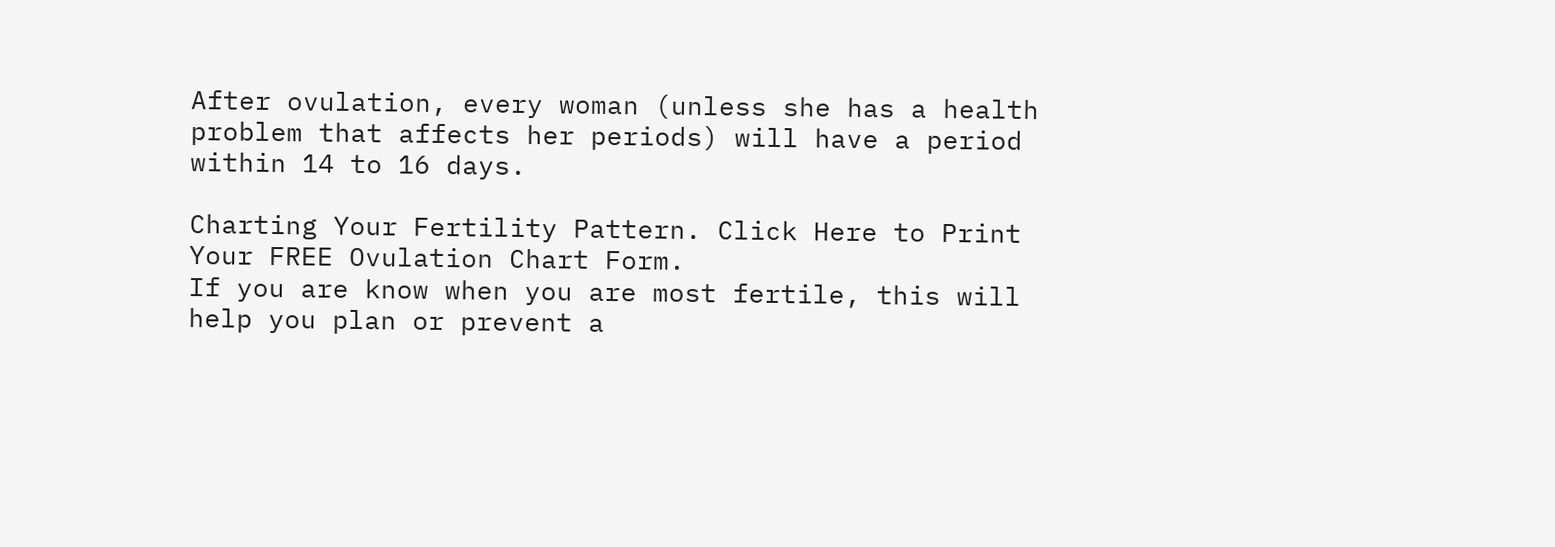After ovulation, every woman (unless she has a health problem that affects her periods) will have a period within 14 to 16 days.

Charting Your Fertility Pattern. Click Here to Print Your FREE Ovulation Chart Form.
If you are know when you are most fertile, this will help you plan or prevent a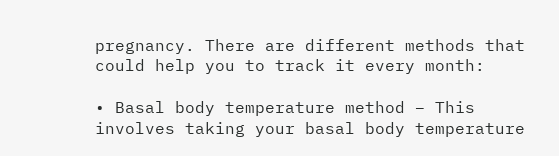pregnancy. There are different methods that could help you to track it every month:

• Basal body temperature method – This involves taking your basal body temperature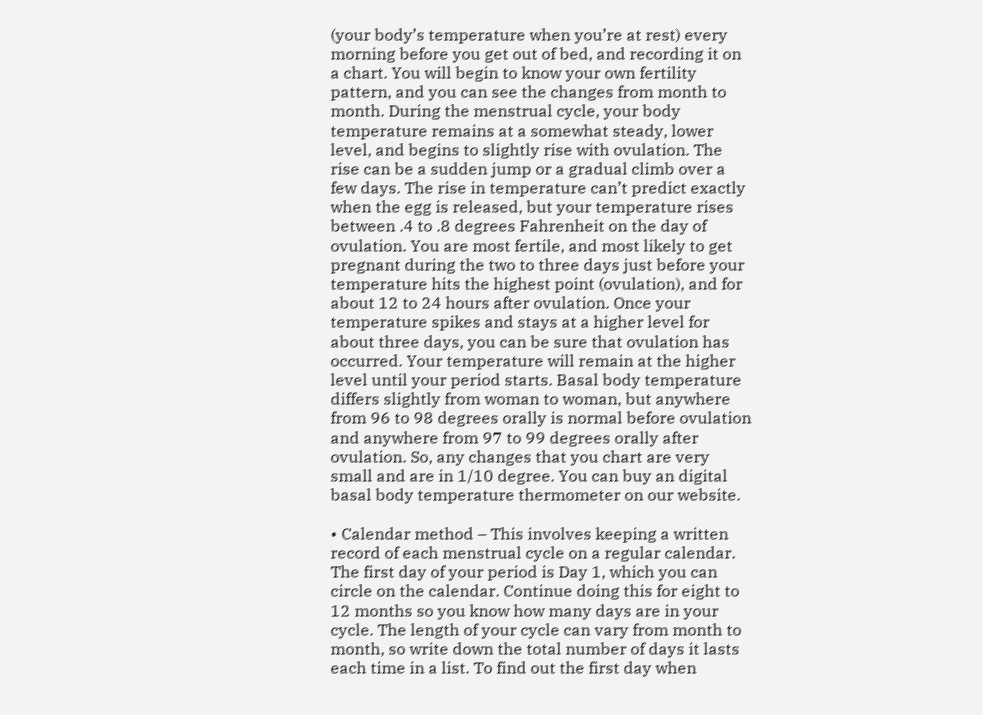(your body’s temperature when you’re at rest) every morning before you get out of bed, and recording it on a chart. You will begin to know your own fertility pattern, and you can see the changes from month to month. During the menstrual cycle, your body temperature remains at a somewhat steady, lower level, and begins to slightly rise with ovulation. The rise can be a sudden jump or a gradual climb over a few days. The rise in temperature can’t predict exactly when the egg is released, but your temperature rises between .4 to .8 degrees Fahrenheit on the day of ovulation. You are most fertile, and most likely to get pregnant during the two to three days just before your temperature hits the highest point (ovulation), and for about 12 to 24 hours after ovulation. Once your temperature spikes and stays at a higher level for about three days, you can be sure that ovulation has occurred. Your temperature will remain at the higher level until your period starts. Basal body temperature differs slightly from woman to woman, but anywhere from 96 to 98 degrees orally is normal before ovulation and anywhere from 97 to 99 degrees orally after ovulation. So, any changes that you chart are very small and are in 1/10 degree. You can buy an digital basal body temperature thermometer on our website.

• Calendar method – This involves keeping a written record of each menstrual cycle on a regular calendar. The first day of your period is Day 1, which you can circle on the calendar. Continue doing this for eight to 12 months so you know how many days are in your cycle. The length of your cycle can vary from month to month, so write down the total number of days it lasts each time in a list. To find out the first day when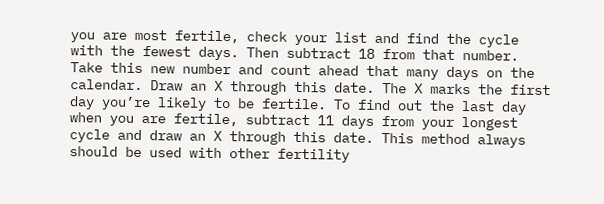you are most fertile, check your list and find the cycle with the fewest days. Then subtract 18 from that number. Take this new number and count ahead that many days on the calendar. Draw an X through this date. The X marks the first day you’re likely to be fertile. To find out the last day when you are fertile, subtract 11 days from your longest cycle and draw an X through this date. This method always should be used with other fertility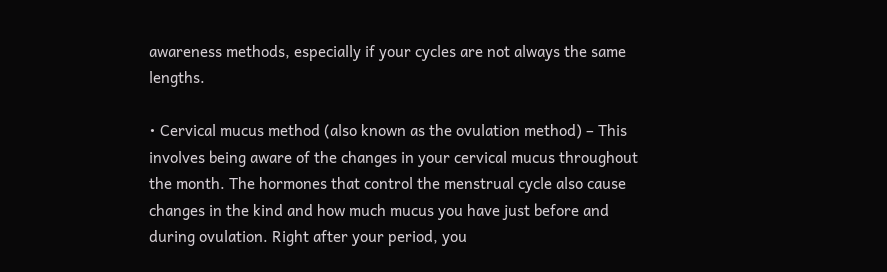awareness methods, especially if your cycles are not always the same lengths.

• Cervical mucus method (also known as the ovulation method) – This involves being aware of the changes in your cervical mucus throughout the month. The hormones that control the menstrual cycle also cause changes in the kind and how much mucus you have just before and during ovulation. Right after your period, you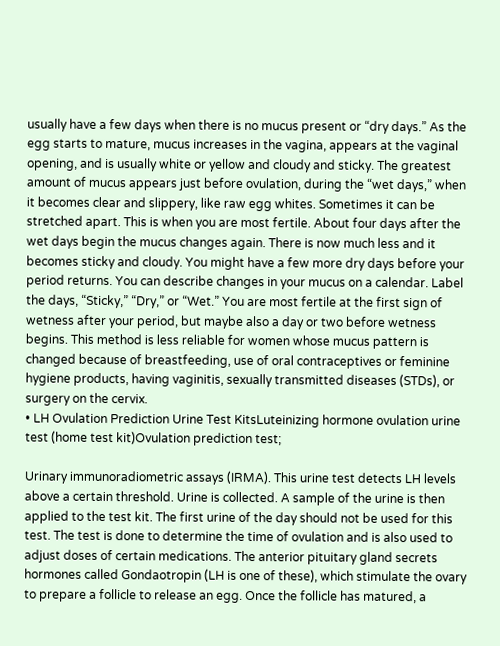usually have a few days when there is no mucus present or “dry days.” As the egg starts to mature, mucus increases in the vagina, appears at the vaginal opening, and is usually white or yellow and cloudy and sticky. The greatest amount of mucus appears just before ovulation, during the “wet days,” when it becomes clear and slippery, like raw egg whites. Sometimes it can be stretched apart. This is when you are most fertile. About four days after the wet days begin the mucus changes again. There is now much less and it becomes sticky and cloudy. You might have a few more dry days before your period returns. You can describe changes in your mucus on a calendar. Label the days, “Sticky,” “Dry,” or “Wet.” You are most fertile at the first sign of wetness after your period, but maybe also a day or two before wetness begins. This method is less reliable for women whose mucus pattern is changed because of breastfeeding, use of oral contraceptives or feminine hygiene products, having vaginitis, sexually transmitted diseases (STDs), or surgery on the cervix.
• LH Ovulation Prediction Urine Test KitsLuteinizing hormone ovulation urine test (home test kit)Ovulation prediction test;

Urinary immunoradiometric assays (IRMA). This urine test detects LH levels above a certain threshold. Urine is collected. A sample of the urine is then applied to the test kit. The first urine of the day should not be used for this test. The test is done to determine the time of ovulation and is also used to adjust doses of certain medications. The anterior pituitary gland secrets hormones called Gondaotropin (LH is one of these), which stimulate the ovary to prepare a follicle to release an egg. Once the follicle has matured, a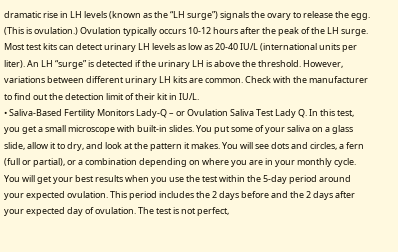dramatic rise in LH levels (known as the “LH surge”) signals the ovary to release the egg. (This is ovulation.) Ovulation typically occurs 10-12 hours after the peak of the LH surge. Most test kits can detect urinary LH levels as low as 20-40 IU/L (international units per liter). An LH “surge” is detected if the urinary LH is above the threshold. However, variations between different urinary LH kits are common. Check with the manufacturer to find out the detection limit of their kit in IU/L.
• Saliva-Based Fertility Monitors Lady-Q – or Ovulation Saliva Test Lady Q. In this test, you get a small microscope with built-in slides. You put some of your saliva on a glass slide, allow it to dry, and look at the pattern it makes. You will see dots and circles, a fern (full or partial), or a combination depending on where you are in your monthly cycle. You will get your best results when you use the test within the 5-day period around your expected ovulation. This period includes the 2 days before and the 2 days after your expected day of ovulation. The test is not perfect,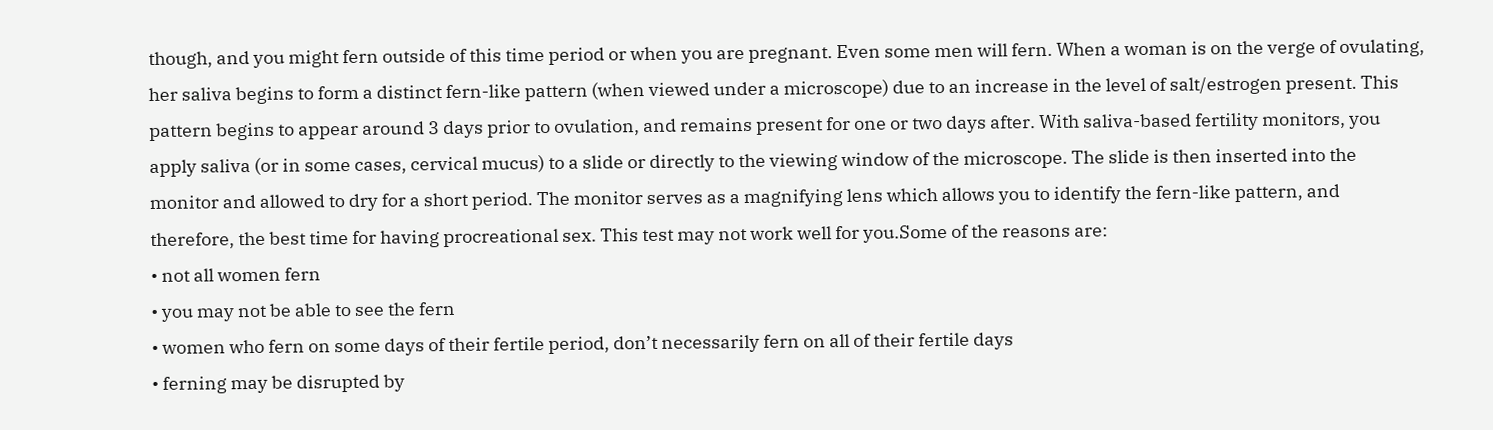though, and you might fern outside of this time period or when you are pregnant. Even some men will fern. When a woman is on the verge of ovulating, her saliva begins to form a distinct fern-like pattern (when viewed under a microscope) due to an increase in the level of salt/estrogen present. This pattern begins to appear around 3 days prior to ovulation, and remains present for one or two days after. With saliva-based fertility monitors, you apply saliva (or in some cases, cervical mucus) to a slide or directly to the viewing window of the microscope. The slide is then inserted into the monitor and allowed to dry for a short period. The monitor serves as a magnifying lens which allows you to identify the fern-like pattern, and therefore, the best time for having procreational sex. This test may not work well for you.Some of the reasons are:
• not all women fern
• you may not be able to see the fern
• women who fern on some days of their fertile period, don’t necessarily fern on all of their fertile days
• ferning may be disrupted by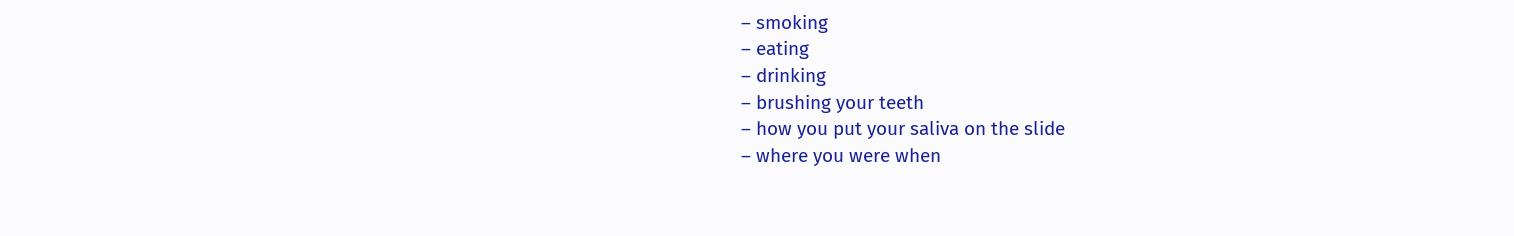– smoking
– eating
– drinking
– brushing your teeth
– how you put your saliva on the slide
– where you were when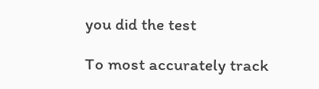you did the test

To most accurately track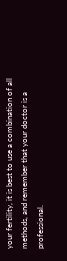your fertility, it is best to use a combination of all methods, and remember that your doctor is a professional.